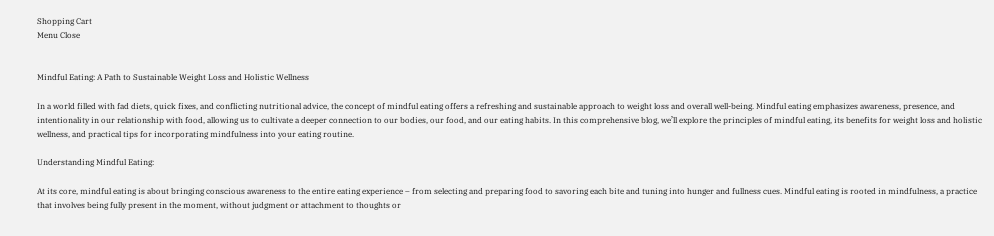Shopping Cart
Menu Close


Mindful Eating: A Path to Sustainable Weight Loss and Holistic Wellness

In a world filled with fad diets, quick fixes, and conflicting nutritional advice, the concept of mindful eating offers a refreshing and sustainable approach to weight loss and overall well-being. Mindful eating emphasizes awareness, presence, and intentionality in our relationship with food, allowing us to cultivate a deeper connection to our bodies, our food, and our eating habits. In this comprehensive blog, we’ll explore the principles of mindful eating, its benefits for weight loss and holistic wellness, and practical tips for incorporating mindfulness into your eating routine.

Understanding Mindful Eating:

At its core, mindful eating is about bringing conscious awareness to the entire eating experience – from selecting and preparing food to savoring each bite and tuning into hunger and fullness cues. Mindful eating is rooted in mindfulness, a practice that involves being fully present in the moment, without judgment or attachment to thoughts or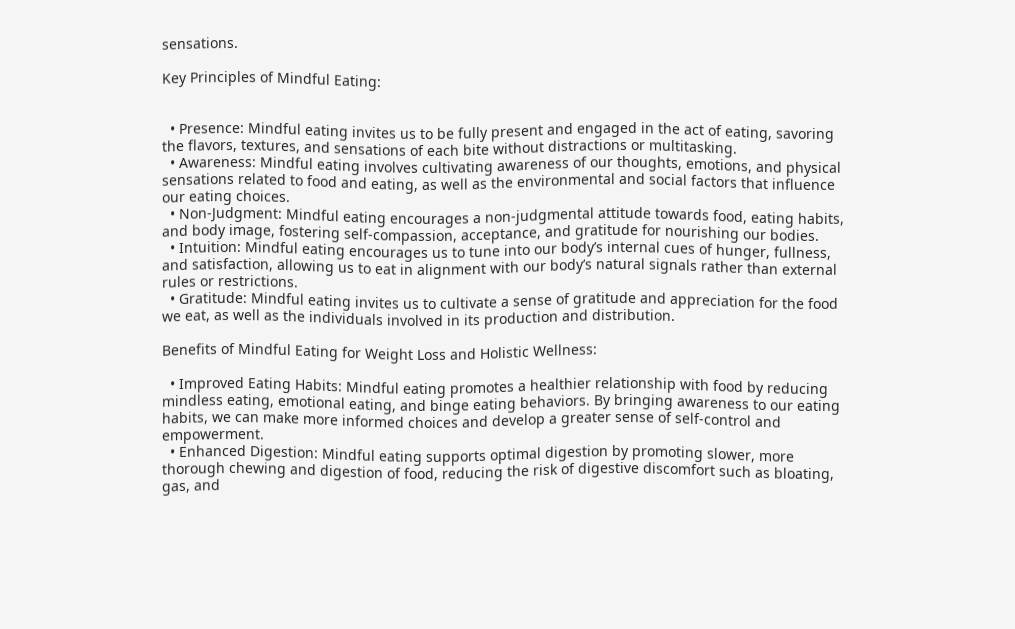sensations.

Key Principles of Mindful Eating:


  • Presence: Mindful eating invites us to be fully present and engaged in the act of eating, savoring the flavors, textures, and sensations of each bite without distractions or multitasking.
  • Awareness: Mindful eating involves cultivating awareness of our thoughts, emotions, and physical sensations related to food and eating, as well as the environmental and social factors that influence our eating choices.
  • Non-Judgment: Mindful eating encourages a non-judgmental attitude towards food, eating habits, and body image, fostering self-compassion, acceptance, and gratitude for nourishing our bodies.
  • Intuition: Mindful eating encourages us to tune into our body’s internal cues of hunger, fullness, and satisfaction, allowing us to eat in alignment with our body’s natural signals rather than external rules or restrictions.
  • Gratitude: Mindful eating invites us to cultivate a sense of gratitude and appreciation for the food we eat, as well as the individuals involved in its production and distribution.

Benefits of Mindful Eating for Weight Loss and Holistic Wellness:

  • Improved Eating Habits: Mindful eating promotes a healthier relationship with food by reducing mindless eating, emotional eating, and binge eating behaviors. By bringing awareness to our eating habits, we can make more informed choices and develop a greater sense of self-control and empowerment.
  • Enhanced Digestion: Mindful eating supports optimal digestion by promoting slower, more thorough chewing and digestion of food, reducing the risk of digestive discomfort such as bloating, gas, and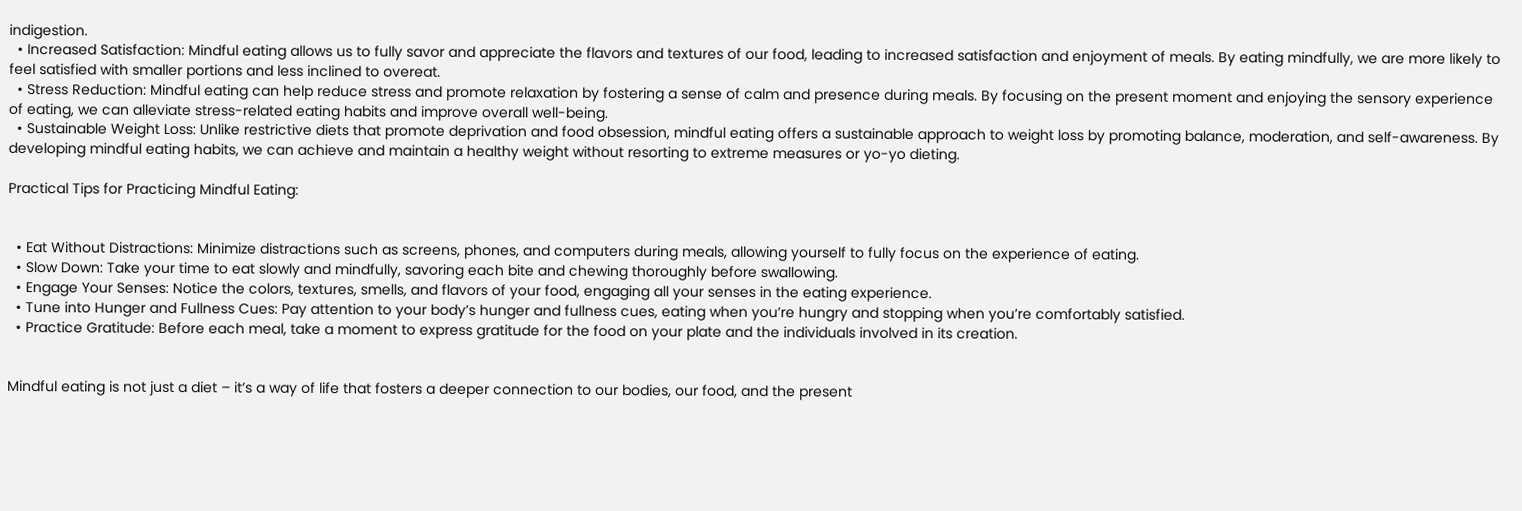indigestion.
  • Increased Satisfaction: Mindful eating allows us to fully savor and appreciate the flavors and textures of our food, leading to increased satisfaction and enjoyment of meals. By eating mindfully, we are more likely to feel satisfied with smaller portions and less inclined to overeat.
  • Stress Reduction: Mindful eating can help reduce stress and promote relaxation by fostering a sense of calm and presence during meals. By focusing on the present moment and enjoying the sensory experience of eating, we can alleviate stress-related eating habits and improve overall well-being.
  • Sustainable Weight Loss: Unlike restrictive diets that promote deprivation and food obsession, mindful eating offers a sustainable approach to weight loss by promoting balance, moderation, and self-awareness. By developing mindful eating habits, we can achieve and maintain a healthy weight without resorting to extreme measures or yo-yo dieting.

Practical Tips for Practicing Mindful Eating:


  • Eat Without Distractions: Minimize distractions such as screens, phones, and computers during meals, allowing yourself to fully focus on the experience of eating.
  • Slow Down: Take your time to eat slowly and mindfully, savoring each bite and chewing thoroughly before swallowing.
  • Engage Your Senses: Notice the colors, textures, smells, and flavors of your food, engaging all your senses in the eating experience.
  • Tune into Hunger and Fullness Cues: Pay attention to your body’s hunger and fullness cues, eating when you’re hungry and stopping when you’re comfortably satisfied.
  • Practice Gratitude: Before each meal, take a moment to express gratitude for the food on your plate and the individuals involved in its creation.


Mindful eating is not just a diet – it’s a way of life that fosters a deeper connection to our bodies, our food, and the present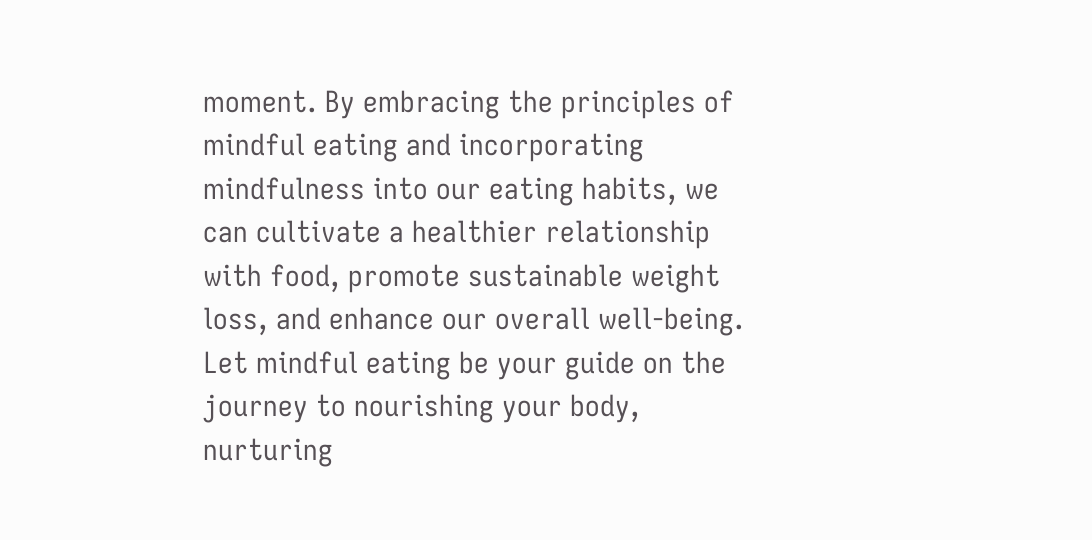moment. By embracing the principles of mindful eating and incorporating mindfulness into our eating habits, we can cultivate a healthier relationship with food, promote sustainable weight loss, and enhance our overall well-being. Let mindful eating be your guide on the journey to nourishing your body, nurturing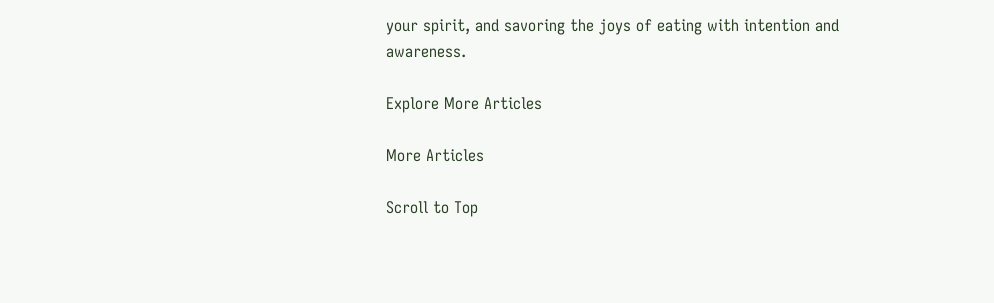your spirit, and savoring the joys of eating with intention and awareness.

Explore More Articles

More Articles

Scroll to Top